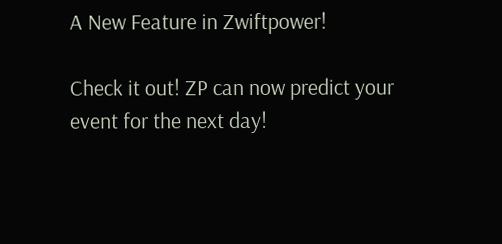A New Feature in Zwiftpower!

Check it out! ZP can now predict your event for the next day!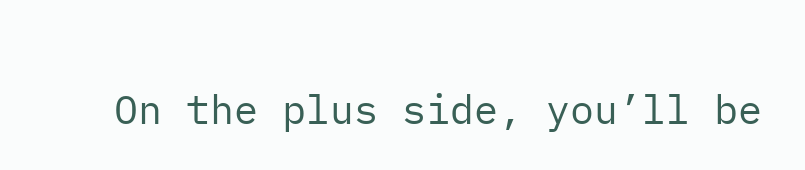On the plus side, you’ll be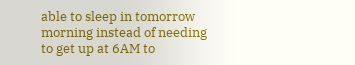able to sleep in tomorrow morning instead of needing to get up at 6AM to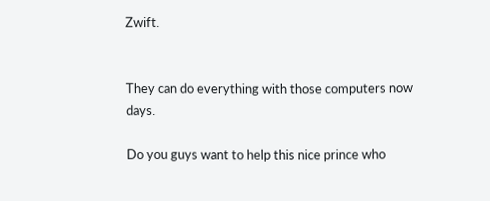Zwift.


They can do everything with those computers now days.

Do you guys want to help this nice prince who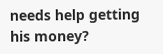needs help getting his money?